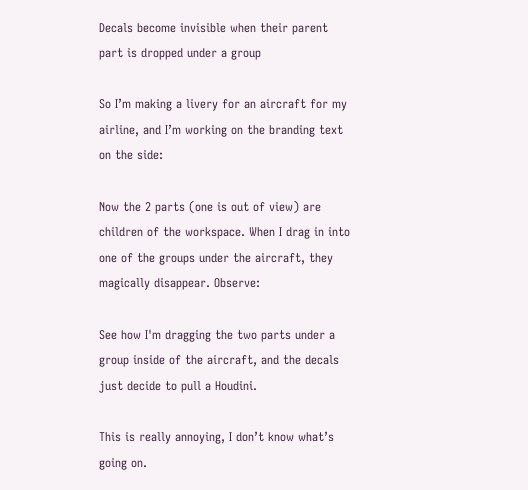Decals become invisible when their parent part is dropped under a group

So I’m making a livery for an aircraft for my airline, and I’m working on the branding text on the side:

Now the 2 parts (one is out of view) are children of the workspace. When I drag in into one of the groups under the aircraft, they magically disappear. Observe:

See how I'm dragging the two parts under a group inside of the aircraft, and the decals just decide to pull a Houdini.

This is really annoying, I don’t know what’s going on.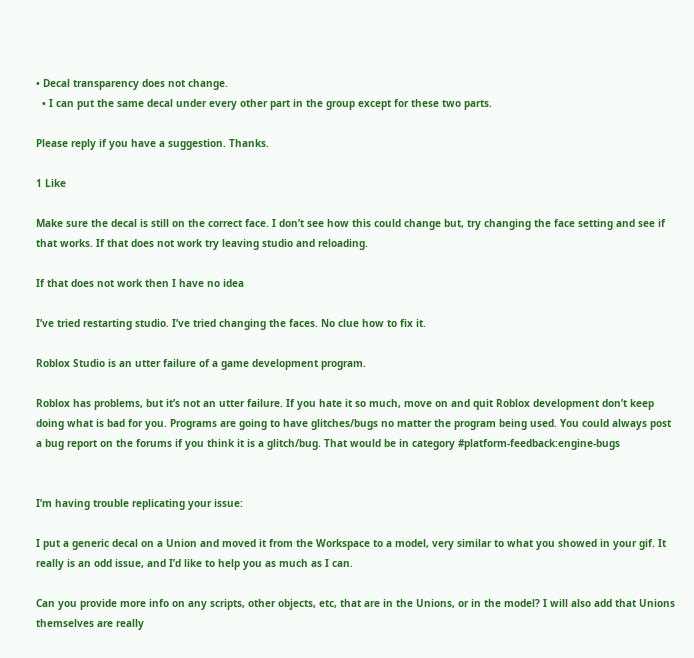• Decal transparency does not change.
  • I can put the same decal under every other part in the group except for these two parts.

Please reply if you have a suggestion. Thanks.

1 Like

Make sure the decal is still on the correct face. I don’t see how this could change but, try changing the face setting and see if that works. If that does not work try leaving studio and reloading.

If that does not work then I have no idea

I’ve tried restarting studio. I’ve tried changing the faces. No clue how to fix it.

Roblox Studio is an utter failure of a game development program.

Roblox has problems, but it’s not an utter failure. If you hate it so much, move on and quit Roblox development don’t keep doing what is bad for you. Programs are going to have glitches/bugs no matter the program being used. You could always post a bug report on the forums if you think it is a glitch/bug. That would be in category #platform-feedback:engine-bugs


I’m having trouble replicating your issue:

I put a generic decal on a Union and moved it from the Workspace to a model, very similar to what you showed in your gif. It really is an odd issue, and I’d like to help you as much as I can.

Can you provide more info on any scripts, other objects, etc, that are in the Unions, or in the model? I will also add that Unions themselves are really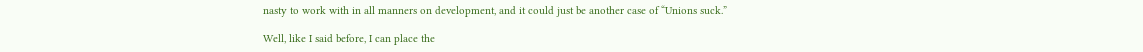nasty to work with in all manners on development, and it could just be another case of “Unions suck.”

Well, like I said before, I can place the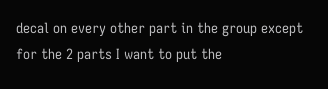decal on every other part in the group except for the 2 parts I want to put the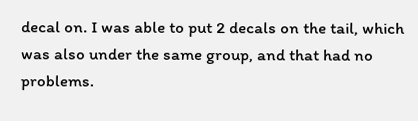decal on. I was able to put 2 decals on the tail, which was also under the same group, and that had no problems.